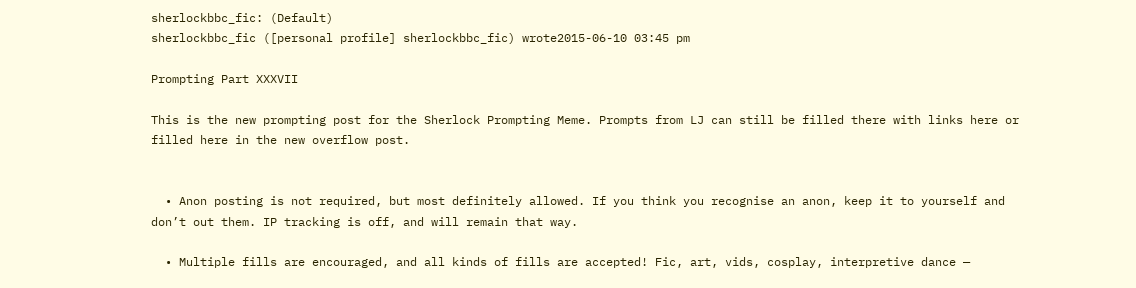sherlockbbc_fic: (Default)
sherlockbbc_fic ([personal profile] sherlockbbc_fic) wrote2015-06-10 03:45 pm

Prompting Part XXXVII

This is the new prompting post for the Sherlock Prompting Meme. Prompts from LJ can still be filled there with links here or filled here in the new overflow post.


  • Anon posting is not required, but most definitely allowed. If you think you recognise an anon, keep it to yourself and don’t out them. IP tracking is off, and will remain that way.

  • Multiple fills are encouraged, and all kinds of fills are accepted! Fic, art, vids, cosplay, interpretive dance —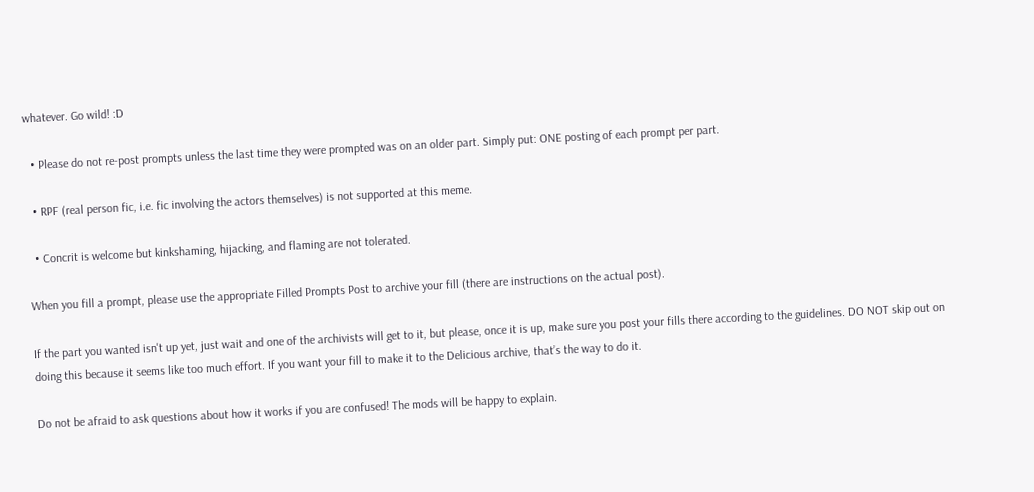whatever. Go wild! :D

  • Please do not re-post prompts unless the last time they were prompted was on an older part. Simply put: ONE posting of each prompt per part.

  • RPF (real person fic, i.e. fic involving the actors themselves) is not supported at this meme.

  • Concrit is welcome but kinkshaming, hijacking, and flaming are not tolerated.

When you fill a prompt, please use the appropriate Filled Prompts Post to archive your fill (there are instructions on the actual post).

If the part you wanted isn't up yet, just wait and one of the archivists will get to it, but please, once it is up, make sure you post your fills there according to the guidelines. DO NOT skip out on doing this because it seems like too much effort. If you want your fill to make it to the Delicious archive, that’s the way to do it.

Do not be afraid to ask questions about how it works if you are confused! The mods will be happy to explain.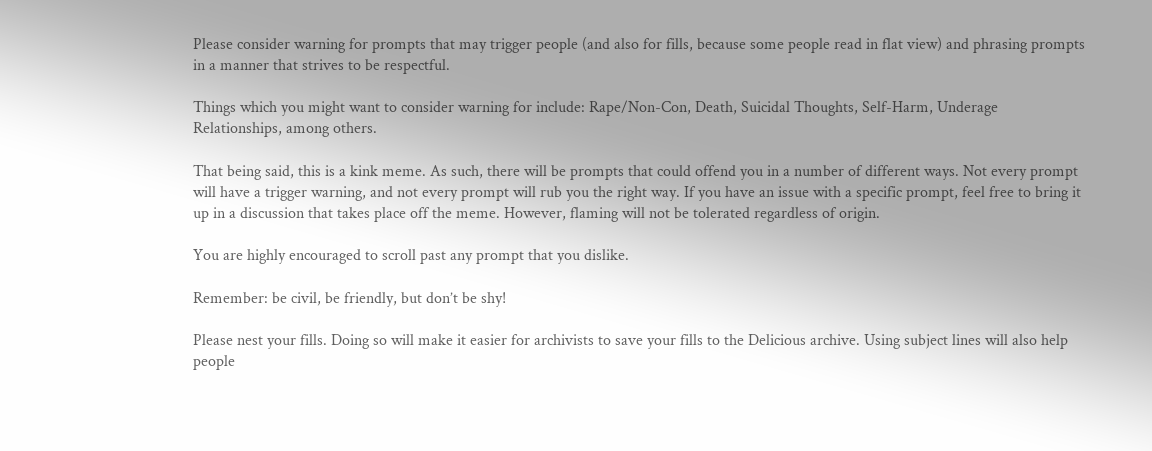Please consider warning for prompts that may trigger people (and also for fills, because some people read in flat view) and phrasing prompts in a manner that strives to be respectful.

Things which you might want to consider warning for include: Rape/Non-Con, Death, Suicidal Thoughts, Self-Harm, Underage Relationships, among others.

That being said, this is a kink meme. As such, there will be prompts that could offend you in a number of different ways. Not every prompt will have a trigger warning, and not every prompt will rub you the right way. If you have an issue with a specific prompt, feel free to bring it up in a discussion that takes place off the meme. However, flaming will not be tolerated regardless of origin.

You are highly encouraged to scroll past any prompt that you dislike.

Remember: be civil, be friendly, but don’t be shy!

Please nest your fills. Doing so will make it easier for archivists to save your fills to the Delicious archive. Using subject lines will also help people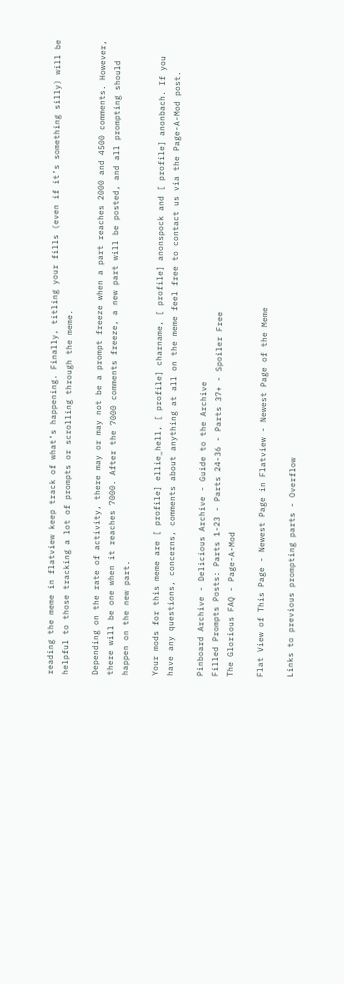reading the meme in flatview keep track of what’s happening. Finally, titling your fills (even if it’s something silly) will be helpful to those tracking a lot of prompts or scrolling through the meme.

Depending on the rate of activity, there may or may not be a prompt freeze when a part reaches 2000 and 4500 comments. However, there will be one when it reaches 7000. After the 7000 comments freeze, a new part will be posted, and all prompting should happen on the new part.

Your mods for this meme are [ profile] ellie_hell, [ profile] charname, [ profile] anonspock and [ profile] anonbach. If you have any questions, concerns, comments about anything at all on the meme feel free to contact us via the Page-A-Mod post.

Pinboard Archive - Delicious Archive - Guide to the Archive
Filled Prompts Posts: Parts 1-23 - Parts 24-36 - Parts 37+ - Spoiler Free
The Glorious FAQ - Page-A-Mod

Flat View of This Page - Newest Page in Flatview - Newest Page of the Meme

Links to previous prompting parts - Overflow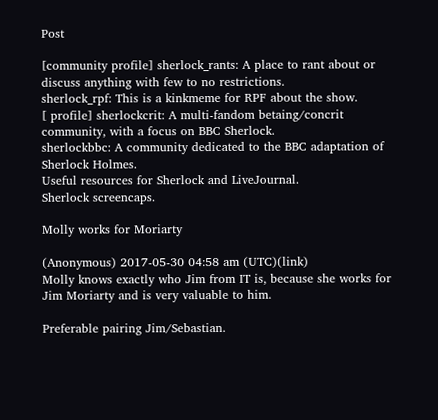Post

[community profile] sherlock_rants: A place to rant about or discuss anything with few to no restrictions.
sherlock_rpf: This is a kinkmeme for RPF about the show.
[ profile] sherlockcrit: A multi-fandom betaing/concrit community, with a focus on BBC Sherlock.
sherlockbbc: A community dedicated to the BBC adaptation of Sherlock Holmes.
Useful resources for Sherlock and LiveJournal.
Sherlock screencaps.

Molly works for Moriarty

(Anonymous) 2017-05-30 04:58 am (UTC)(link)
Molly knows exactly who Jim from IT is, because she works for Jim Moriarty and is very valuable to him.

Preferable pairing Jim/Sebastian.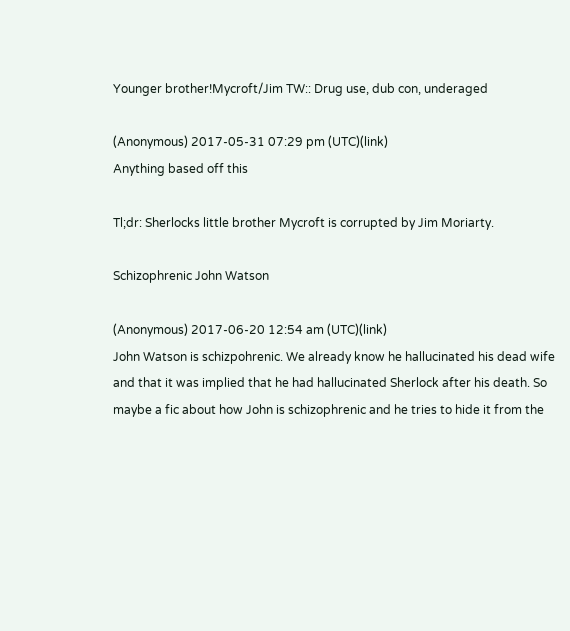Younger brother!Mycroft/Jim TW:: Drug use, dub con, underaged

(Anonymous) 2017-05-31 07:29 pm (UTC)(link)
Anything based off this

Tl;dr: Sherlocks little brother Mycroft is corrupted by Jim Moriarty.

Schizophrenic John Watson

(Anonymous) 2017-06-20 12:54 am (UTC)(link)
John Watson is schizpohrenic. We already know he hallucinated his dead wife and that it was implied that he had hallucinated Sherlock after his death. So maybe a fic about how John is schizophrenic and he tries to hide it from the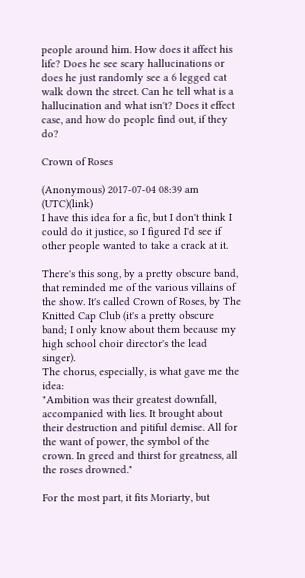people around him. How does it affect his life? Does he see scary hallucinations or does he just randomly see a 6 legged cat walk down the street. Can he tell what is a hallucination and what isn't? Does it effect case, and how do people find out, if they do?

Crown of Roses

(Anonymous) 2017-07-04 08:39 am (UTC)(link)
I have this idea for a fic, but I don't think I could do it justice, so I figured I'd see if other people wanted to take a crack at it.

There's this song, by a pretty obscure band, that reminded me of the various villains of the show. It's called Crown of Roses, by The Knitted Cap Club (it's a pretty obscure band; I only know about them because my high school choir director's the lead singer).
The chorus, especially, is what gave me the idea:
"Ambition was their greatest downfall, accompanied with lies. It brought about their destruction and pitiful demise. All for the want of power, the symbol of the crown. In greed and thirst for greatness, all the roses drowned."

For the most part, it fits Moriarty, but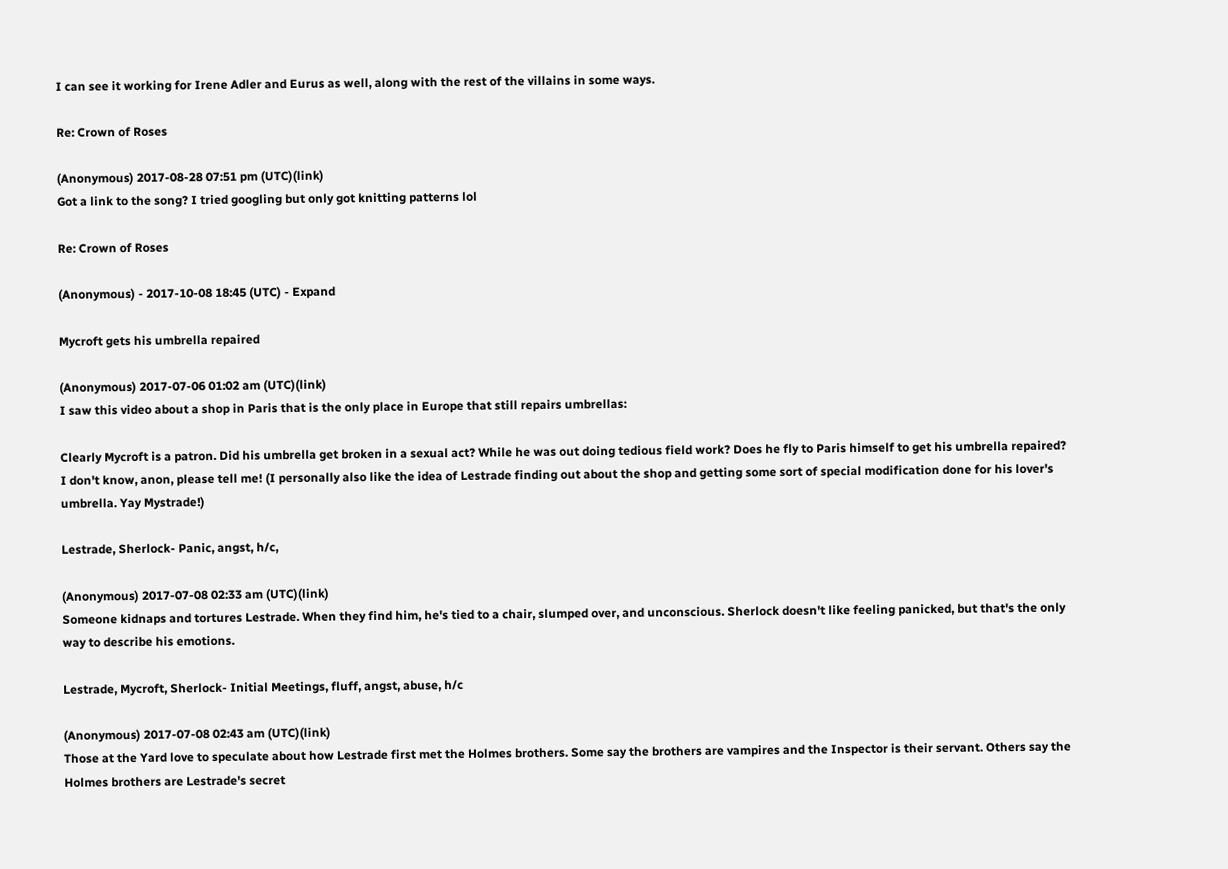I can see it working for Irene Adler and Eurus as well, along with the rest of the villains in some ways.

Re: Crown of Roses

(Anonymous) 2017-08-28 07:51 pm (UTC)(link)
Got a link to the song? I tried googling but only got knitting patterns lol

Re: Crown of Roses

(Anonymous) - 2017-10-08 18:45 (UTC) - Expand

Mycroft gets his umbrella repaired

(Anonymous) 2017-07-06 01:02 am (UTC)(link)
I saw this video about a shop in Paris that is the only place in Europe that still repairs umbrellas:

Clearly Mycroft is a patron. Did his umbrella get broken in a sexual act? While he was out doing tedious field work? Does he fly to Paris himself to get his umbrella repaired? I don't know, anon, please tell me! (I personally also like the idea of Lestrade finding out about the shop and getting some sort of special modification done for his lover's umbrella. Yay Mystrade!)

Lestrade, Sherlock- Panic, angst, h/c,

(Anonymous) 2017-07-08 02:33 am (UTC)(link)
Someone kidnaps and tortures Lestrade. When they find him, he's tied to a chair, slumped over, and unconscious. Sherlock doesn't like feeling panicked, but that's the only way to describe his emotions.

Lestrade, Mycroft, Sherlock- Initial Meetings, fluff, angst, abuse, h/c

(Anonymous) 2017-07-08 02:43 am (UTC)(link)
Those at the Yard love to speculate about how Lestrade first met the Holmes brothers. Some say the brothers are vampires and the Inspector is their servant. Others say the Holmes brothers are Lestrade's secret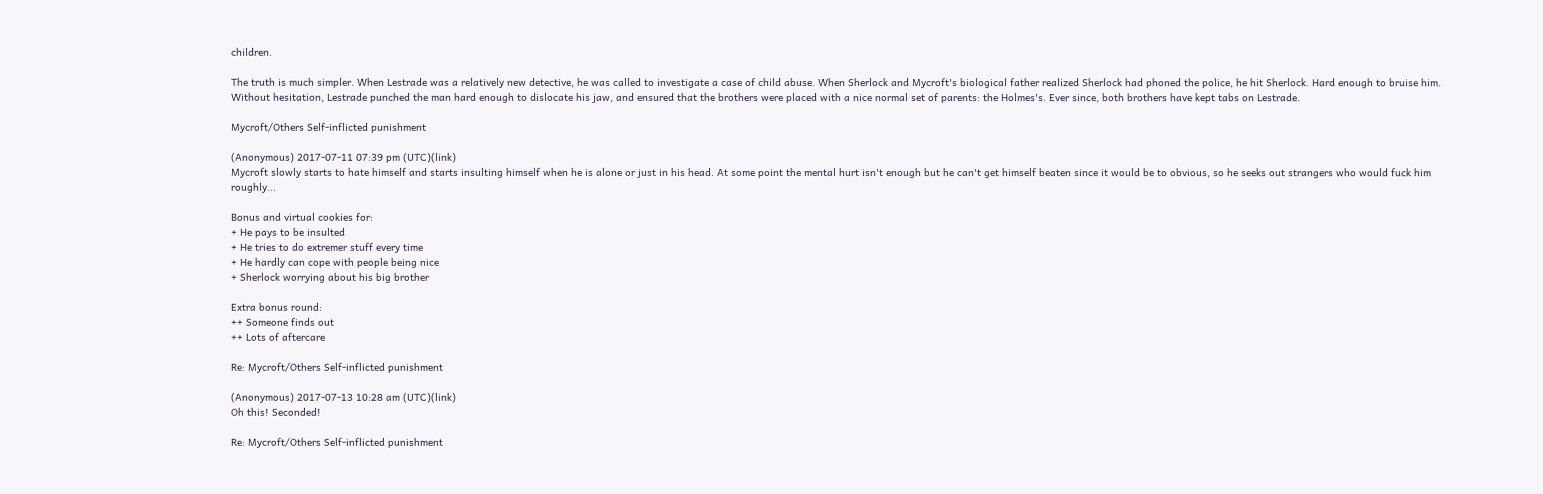children.

The truth is much simpler. When Lestrade was a relatively new detective, he was called to investigate a case of child abuse. When Sherlock and Mycroft's biological father realized Sherlock had phoned the police, he hit Sherlock. Hard enough to bruise him. Without hesitation, Lestrade punched the man hard enough to dislocate his jaw, and ensured that the brothers were placed with a nice normal set of parents: the Holmes's. Ever since, both brothers have kept tabs on Lestrade.

Mycroft/Others Self-inflicted punishment

(Anonymous) 2017-07-11 07:39 pm (UTC)(link)
Mycroft slowly starts to hate himself and starts insulting himself when he is alone or just in his head. At some point the mental hurt isn't enough but he can't get himself beaten since it would be to obvious, so he seeks out strangers who would fuck him roughly...

Bonus and virtual cookies for:
+ He pays to be insulted
+ He tries to do extremer stuff every time
+ He hardly can cope with people being nice
+ Sherlock worrying about his big brother

Extra bonus round:
++ Someone finds out
++ Lots of aftercare

Re: Mycroft/Others Self-inflicted punishment

(Anonymous) 2017-07-13 10:28 am (UTC)(link)
Oh this! Seconded!

Re: Mycroft/Others Self-inflicted punishment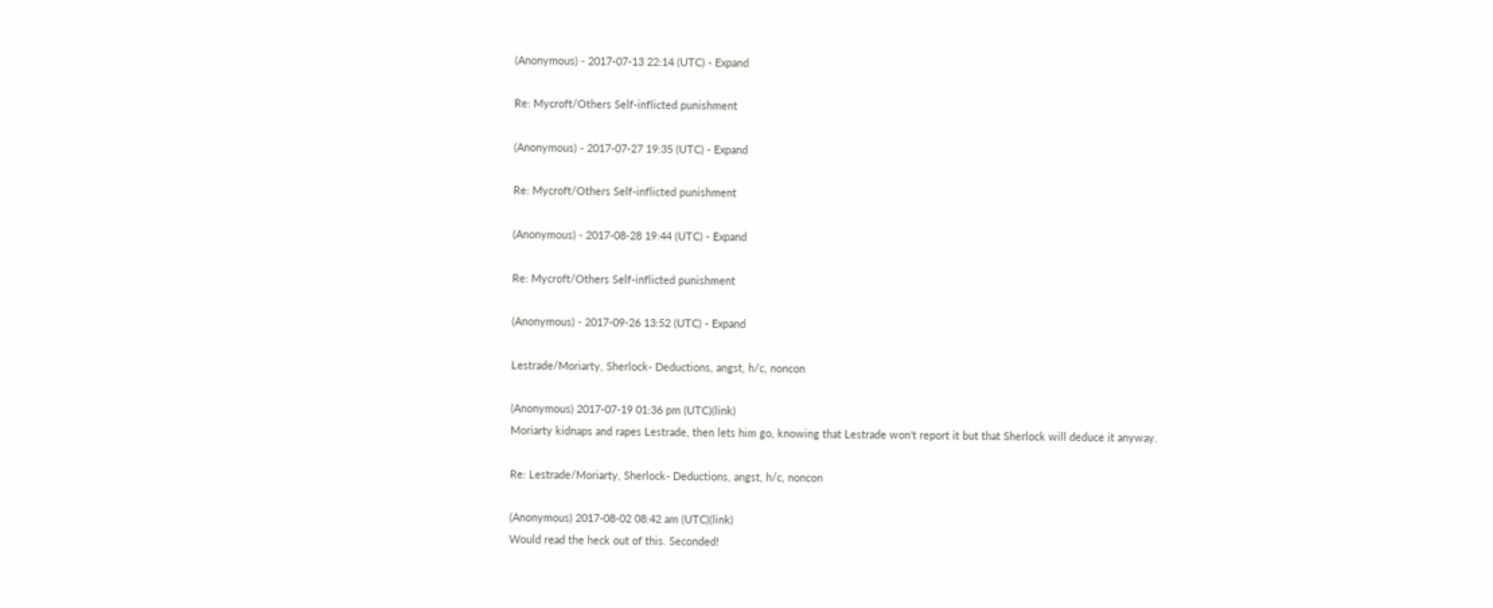(Anonymous) - 2017-07-13 22:14 (UTC) - Expand

Re: Mycroft/Others Self-inflicted punishment

(Anonymous) - 2017-07-27 19:35 (UTC) - Expand

Re: Mycroft/Others Self-inflicted punishment

(Anonymous) - 2017-08-28 19:44 (UTC) - Expand

Re: Mycroft/Others Self-inflicted punishment

(Anonymous) - 2017-09-26 13:52 (UTC) - Expand

Lestrade/Moriarty, Sherlock- Deductions, angst, h/c, noncon

(Anonymous) 2017-07-19 01:36 pm (UTC)(link)
Moriarty kidnaps and rapes Lestrade, then lets him go, knowing that Lestrade won't report it but that Sherlock will deduce it anyway.

Re: Lestrade/Moriarty, Sherlock- Deductions, angst, h/c, noncon

(Anonymous) 2017-08-02 08:42 am (UTC)(link)
Would read the heck out of this. Seconded!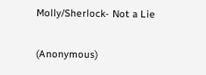Molly/Sherlock- Not a Lie

(Anonymous)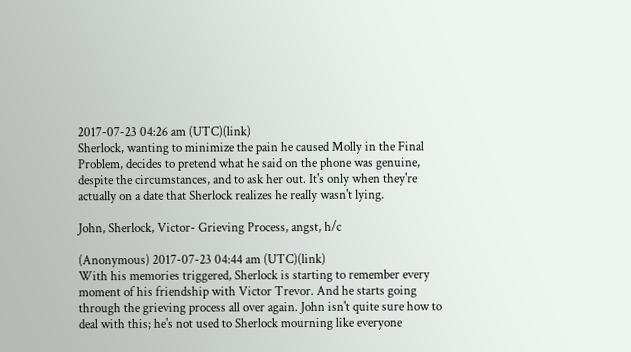2017-07-23 04:26 am (UTC)(link)
Sherlock, wanting to minimize the pain he caused Molly in the Final Problem, decides to pretend what he said on the phone was genuine, despite the circumstances, and to ask her out. It's only when they're actually on a date that Sherlock realizes he really wasn't lying.

John, Sherlock, Victor- Grieving Process, angst, h/c

(Anonymous) 2017-07-23 04:44 am (UTC)(link)
With his memories triggered, Sherlock is starting to remember every moment of his friendship with Victor Trevor. And he starts going through the grieving process all over again. John isn't quite sure how to deal with this; he's not used to Sherlock mourning like everyone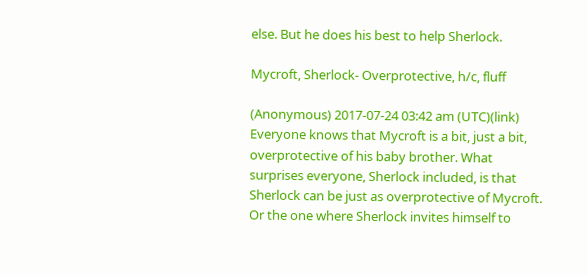else. But he does his best to help Sherlock.

Mycroft, Sherlock- Overprotective, h/c, fluff

(Anonymous) 2017-07-24 03:42 am (UTC)(link)
Everyone knows that Mycroft is a bit, just a bit, overprotective of his baby brother. What surprises everyone, Sherlock included, is that Sherlock can be just as overprotective of Mycroft. Or the one where Sherlock invites himself to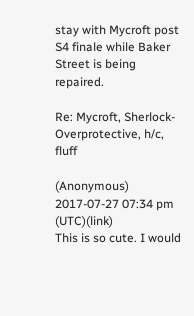stay with Mycroft post S4 finale while Baker Street is being repaired.

Re: Mycroft, Sherlock- Overprotective, h/c, fluff

(Anonymous) 2017-07-27 07:34 pm (UTC)(link)
This is so cute. I would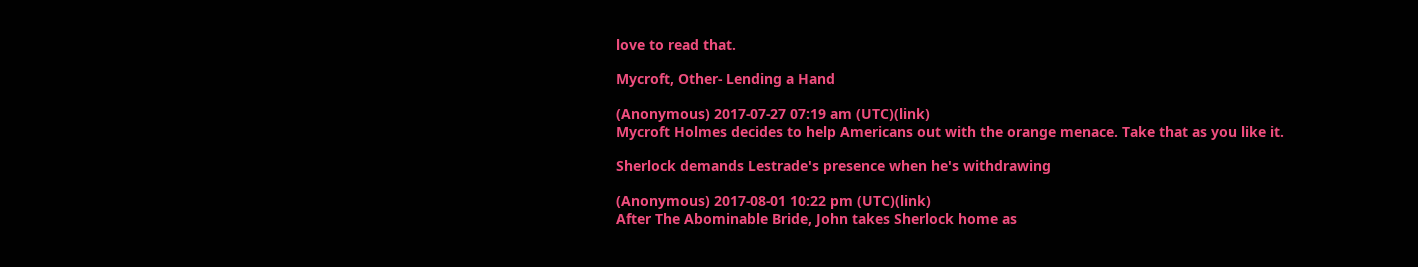love to read that.

Mycroft, Other- Lending a Hand

(Anonymous) 2017-07-27 07:19 am (UTC)(link)
Mycroft Holmes decides to help Americans out with the orange menace. Take that as you like it.

Sherlock demands Lestrade's presence when he's withdrawing

(Anonymous) 2017-08-01 10:22 pm (UTC)(link)
After The Abominable Bride, John takes Sherlock home as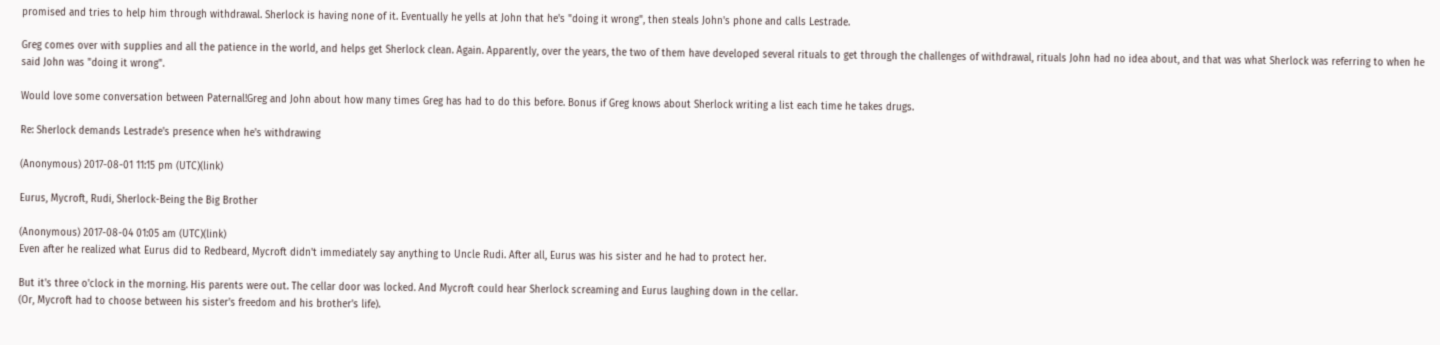promised and tries to help him through withdrawal. Sherlock is having none of it. Eventually he yells at John that he's "doing it wrong", then steals John's phone and calls Lestrade.

Greg comes over with supplies and all the patience in the world, and helps get Sherlock clean. Again. Apparently, over the years, the two of them have developed several rituals to get through the challenges of withdrawal, rituals John had no idea about, and that was what Sherlock was referring to when he said John was "doing it wrong".

Would love some conversation between Paternal!Greg and John about how many times Greg has had to do this before. Bonus if Greg knows about Sherlock writing a list each time he takes drugs.

Re: Sherlock demands Lestrade's presence when he's withdrawing

(Anonymous) 2017-08-01 11:15 pm (UTC)(link)

Eurus, Mycroft, Rudi, Sherlock-Being the Big Brother

(Anonymous) 2017-08-04 01:05 am (UTC)(link)
Even after he realized what Eurus did to Redbeard, Mycroft didn't immediately say anything to Uncle Rudi. After all, Eurus was his sister and he had to protect her.

But it's three o'clock in the morning. His parents were out. The cellar door was locked. And Mycroft could hear Sherlock screaming and Eurus laughing down in the cellar.
(Or, Mycroft had to choose between his sister's freedom and his brother's life).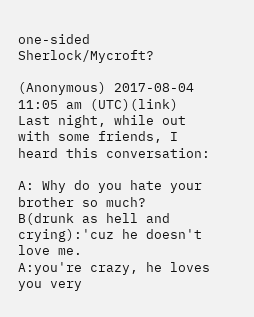one-sided Sherlock/Mycroft?

(Anonymous) 2017-08-04 11:05 am (UTC)(link)
Last night, while out with some friends, I heard this conversation:

A: Why do you hate your brother so much?
B(drunk as hell and crying):'cuz he doesn't love me.
A:you're crazy, he loves you very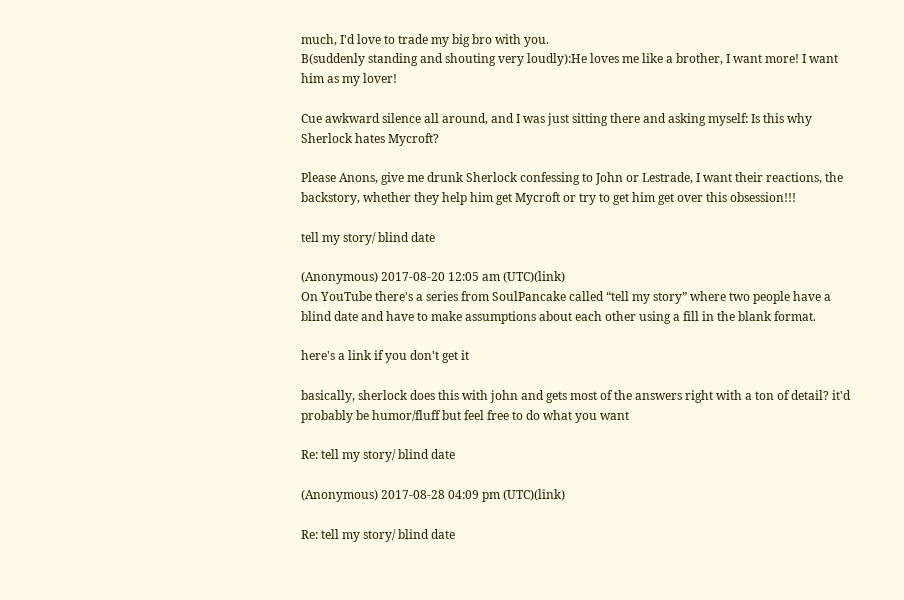much, I'd love to trade my big bro with you.
B(suddenly standing and shouting very loudly):He loves me like a brother, I want more! I want him as my lover!

Cue awkward silence all around, and I was just sitting there and asking myself: Is this why Sherlock hates Mycroft?

Please Anons, give me drunk Sherlock confessing to John or Lestrade, I want their reactions, the backstory, whether they help him get Mycroft or try to get him get over this obsession!!!

tell my story/ blind date

(Anonymous) 2017-08-20 12:05 am (UTC)(link)
On YouTube there's a series from SoulPancake called “tell my story” where two people have a blind date and have to make assumptions about each other using a fill in the blank format.

here's a link if you don't get it

basically, sherlock does this with john and gets most of the answers right with a ton of detail? it'd probably be humor/fluff but feel free to do what you want

Re: tell my story/ blind date

(Anonymous) 2017-08-28 04:09 pm (UTC)(link)

Re: tell my story/ blind date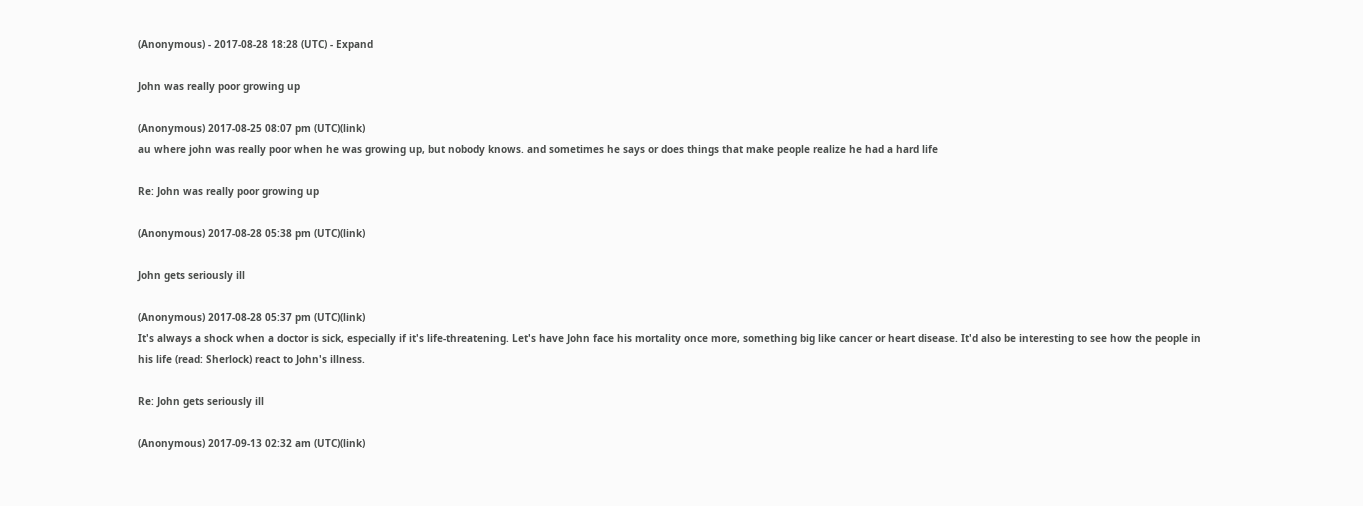(Anonymous) - 2017-08-28 18:28 (UTC) - Expand

John was really poor growing up

(Anonymous) 2017-08-25 08:07 pm (UTC)(link)
au where john was really poor when he was growing up, but nobody knows. and sometimes he says or does things that make people realize he had a hard life

Re: John was really poor growing up

(Anonymous) 2017-08-28 05:38 pm (UTC)(link)

John gets seriously ill

(Anonymous) 2017-08-28 05:37 pm (UTC)(link)
It's always a shock when a doctor is sick, especially if it's life-threatening. Let's have John face his mortality once more, something big like cancer or heart disease. It'd also be interesting to see how the people in his life (read: Sherlock) react to John's illness.

Re: John gets seriously ill

(Anonymous) 2017-09-13 02:32 am (UTC)(link)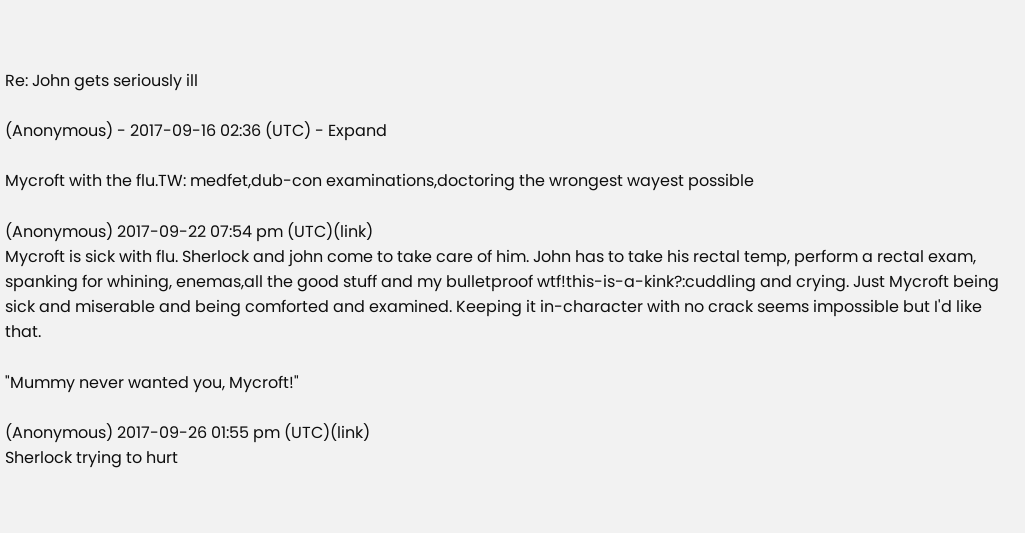Re: John gets seriously ill

(Anonymous) - 2017-09-16 02:36 (UTC) - Expand

Mycroft with the flu.TW: medfet,dub-con examinations,doctoring the wrongest wayest possible

(Anonymous) 2017-09-22 07:54 pm (UTC)(link)
Mycroft is sick with flu. Sherlock and john come to take care of him. John has to take his rectal temp, perform a rectal exam, spanking for whining, enemas,all the good stuff and my bulletproof wtf!this-is-a-kink?:cuddling and crying. Just Mycroft being sick and miserable and being comforted and examined. Keeping it in-character with no crack seems impossible but I'd like that.

"Mummy never wanted you, Mycroft!"

(Anonymous) 2017-09-26 01:55 pm (UTC)(link)
Sherlock trying to hurt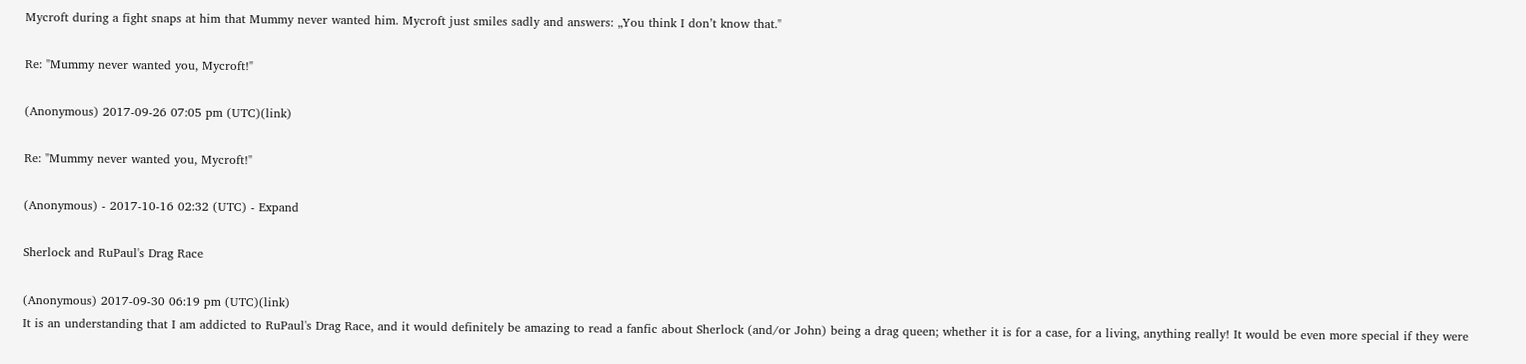Mycroft during a fight snaps at him that Mummy never wanted him. Mycroft just smiles sadly and answers: „You think I don’t know that."

Re: "Mummy never wanted you, Mycroft!"

(Anonymous) 2017-09-26 07:05 pm (UTC)(link)

Re: "Mummy never wanted you, Mycroft!"

(Anonymous) - 2017-10-16 02:32 (UTC) - Expand

Sherlock and RuPaul's Drag Race

(Anonymous) 2017-09-30 06:19 pm (UTC)(link)
It is an understanding that I am addicted to RuPaul's Drag Race, and it would definitely be amazing to read a fanfic about Sherlock (and/or John) being a drag queen; whether it is for a case, for a living, anything really! It would be even more special if they were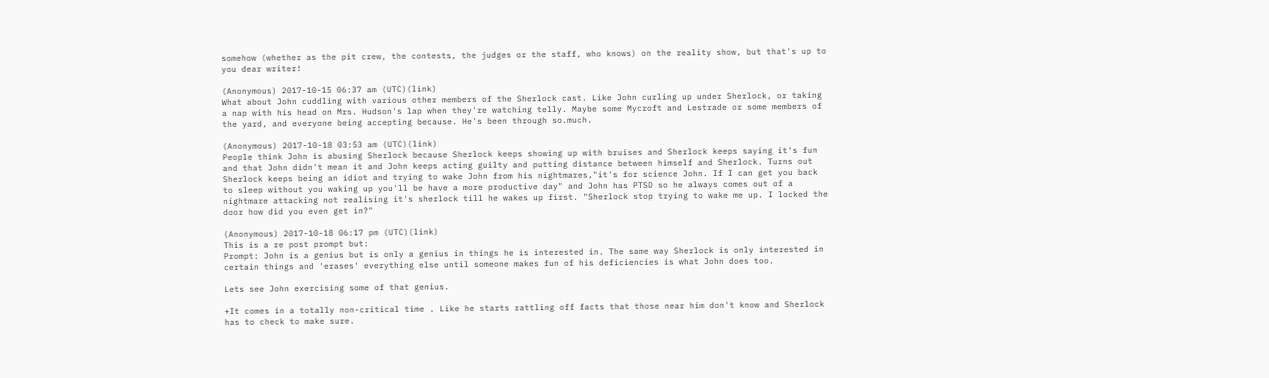somehow (whether as the pit crew, the contests, the judges or the staff, who knows) on the reality show, but that's up to you dear writer!

(Anonymous) 2017-10-15 06:37 am (UTC)(link)
What about John cuddling with various other members of the Sherlock cast. Like John curling up under Sherlock, or taking a nap with his head on Mrs. Hudson's lap when they're watching telly. Maybe some Mycroft and Lestrade or some members of the yard, and everyone being accepting because. He's been through so.much.

(Anonymous) 2017-10-18 03:53 am (UTC)(link)
People think John is abusing Sherlock because Sherlock keeps showing up with bruises and Sherlock keeps saying it's fun and that John didn't mean it and John keeps acting guilty and putting distance between himself and Sherlock. Turns out Sherlock keeps being an idiot and trying to wake John from his nightmares,"it's for science John. If I can get you back to sleep without you waking up you'll be have a more productive day" and John has PTSD so he always comes out of a nightmare attacking not realising it's sherlock till he wakes up first. "Sherlock stop trying to wake me up. I locked the door how did you even get in?"

(Anonymous) 2017-10-18 06:17 pm (UTC)(link)
This is a re post prompt but:
Prompt: John is a genius but is only a genius in things he is interested in. The same way Sherlock is only interested in certain things and 'erases' everything else until someone makes fun of his deficiencies is what John does too.

Lets see John exercising some of that genius.

+It comes in a totally non-critical time . Like he starts rattling off facts that those near him don't know and Sherlock has to check to make sure.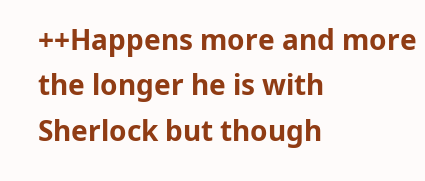++Happens more and more the longer he is with Sherlock but though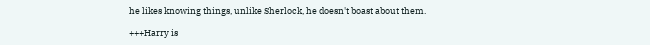he likes knowing things, unlike Sherlock, he doesn't boast about them.

+++Harry is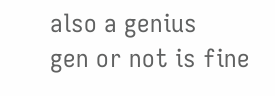also a genius
gen or not is fine